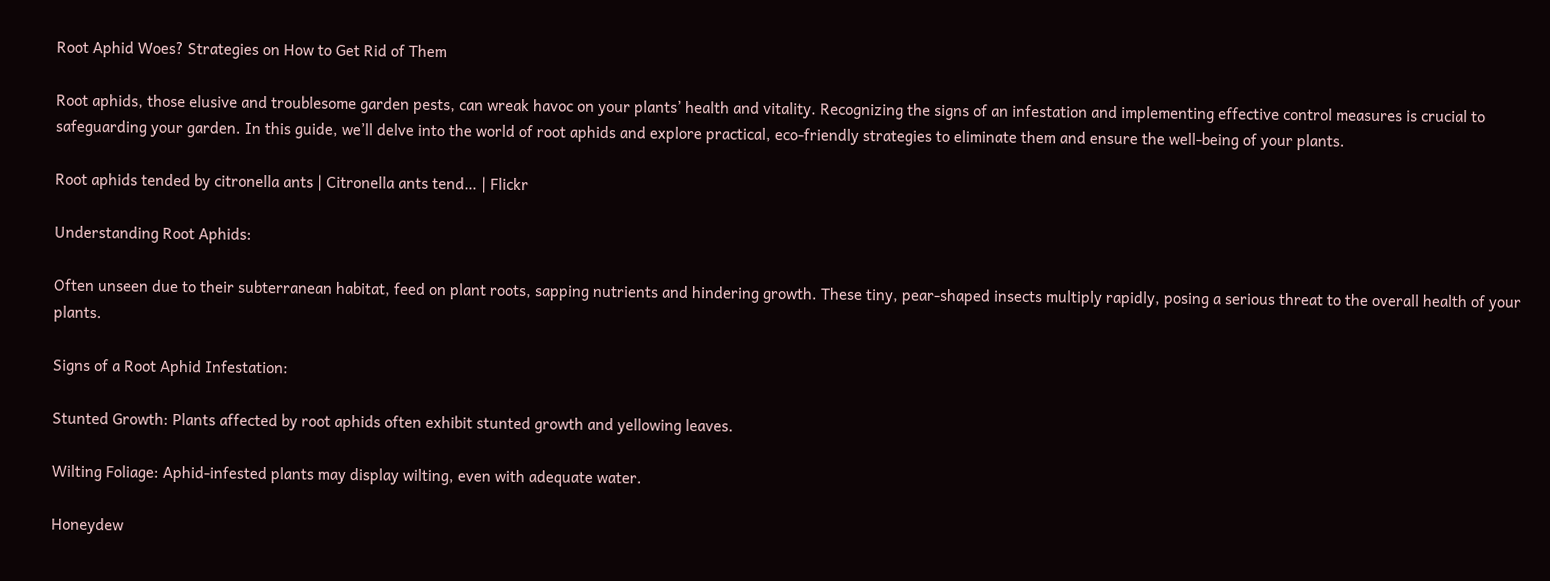Root Aphid Woes? Strategies on How to Get Rid of Them

Root aphids, those elusive and troublesome garden pests, can wreak havoc on your plants’ health and vitality. Recognizing the signs of an infestation and implementing effective control measures is crucial to safeguarding your garden. In this guide, we’ll delve into the world of root aphids and explore practical, eco-friendly strategies to eliminate them and ensure the well-being of your plants.

Root aphids tended by citronella ants | Citronella ants tend… | Flickr

Understanding Root Aphids:

Often unseen due to their subterranean habitat, feed on plant roots, sapping nutrients and hindering growth. These tiny, pear-shaped insects multiply rapidly, posing a serious threat to the overall health of your plants.

Signs of a Root Aphid Infestation:

Stunted Growth: Plants affected by root aphids often exhibit stunted growth and yellowing leaves.

Wilting Foliage: Aphid-infested plants may display wilting, even with adequate water.

Honeydew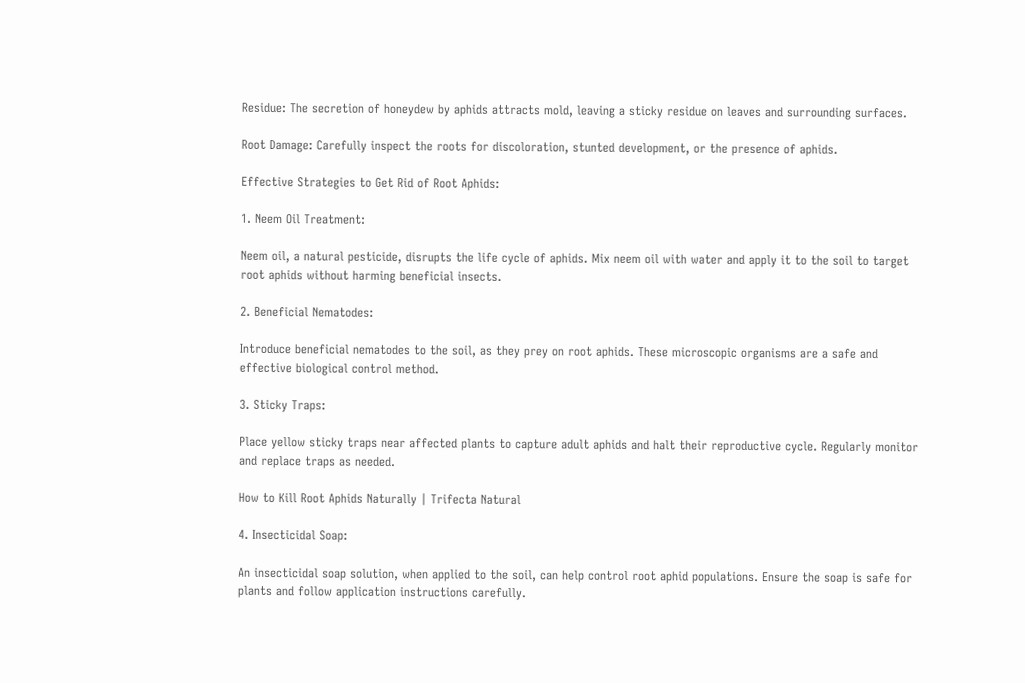Residue: The secretion of honeydew by aphids attracts mold, leaving a sticky residue on leaves and surrounding surfaces.

Root Damage: Carefully inspect the roots for discoloration, stunted development, or the presence of aphids.

Effective Strategies to Get Rid of Root Aphids:

1. Neem Oil Treatment:

Neem oil, a natural pesticide, disrupts the life cycle of aphids. Mix neem oil with water and apply it to the soil to target root aphids without harming beneficial insects.

2. Beneficial Nematodes:

Introduce beneficial nematodes to the soil, as they prey on root aphids. These microscopic organisms are a safe and effective biological control method.

3. Sticky Traps:

Place yellow sticky traps near affected plants to capture adult aphids and halt their reproductive cycle. Regularly monitor and replace traps as needed.

How to Kill Root Aphids Naturally | Trifecta Natural

4. Insecticidal Soap:

An insecticidal soap solution, when applied to the soil, can help control root aphid populations. Ensure the soap is safe for plants and follow application instructions carefully.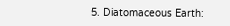5. Diatomaceous Earth: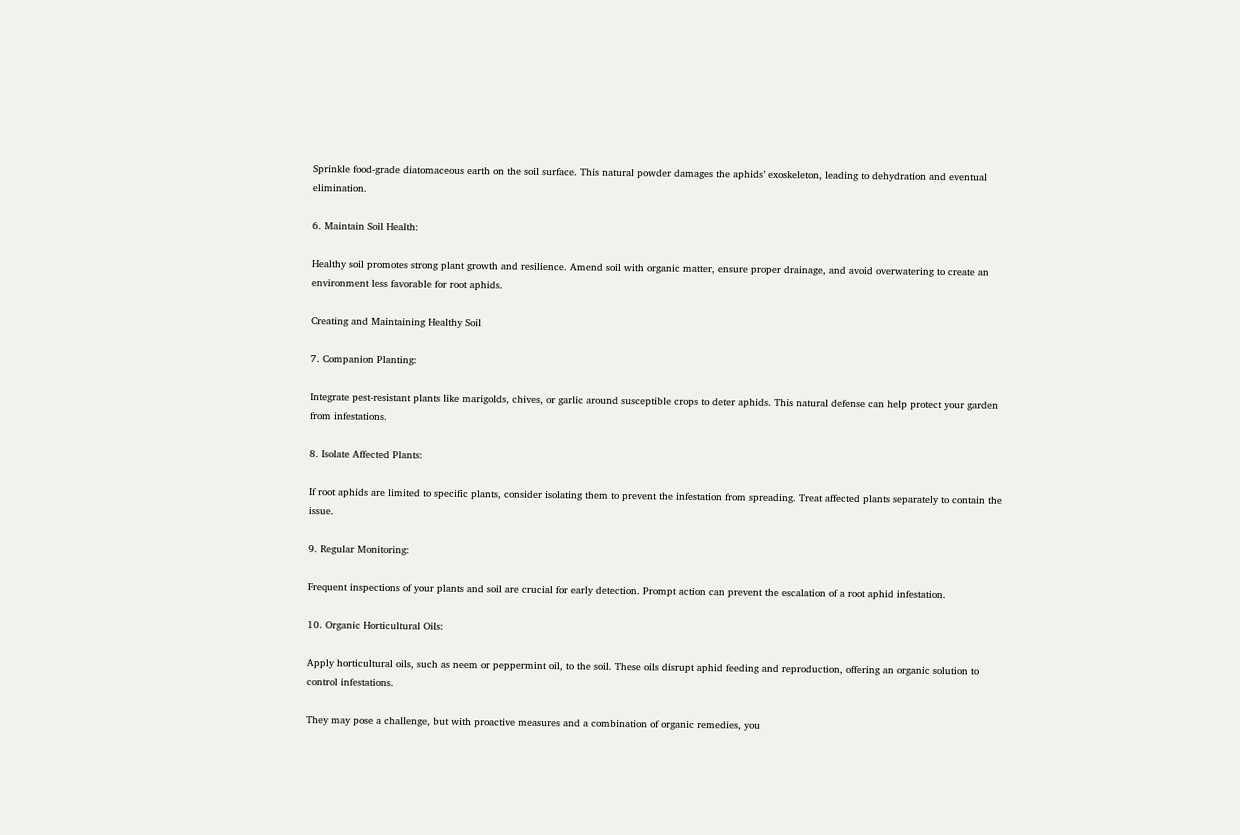Sprinkle food-grade diatomaceous earth on the soil surface. This natural powder damages the aphids’ exoskeleton, leading to dehydration and eventual elimination.

6. Maintain Soil Health:

Healthy soil promotes strong plant growth and resilience. Amend soil with organic matter, ensure proper drainage, and avoid overwatering to create an environment less favorable for root aphids.

Creating and Maintaining Healthy Soil

7. Companion Planting:

Integrate pest-resistant plants like marigolds, chives, or garlic around susceptible crops to deter aphids. This natural defense can help protect your garden from infestations.

8. Isolate Affected Plants:

If root aphids are limited to specific plants, consider isolating them to prevent the infestation from spreading. Treat affected plants separately to contain the issue.

9. Regular Monitoring:

Frequent inspections of your plants and soil are crucial for early detection. Prompt action can prevent the escalation of a root aphid infestation.

10. Organic Horticultural Oils:

Apply horticultural oils, such as neem or peppermint oil, to the soil. These oils disrupt aphid feeding and reproduction, offering an organic solution to control infestations.

They may pose a challenge, but with proactive measures and a combination of organic remedies, you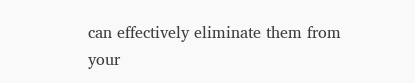can effectively eliminate them from your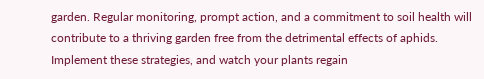garden. Regular monitoring, prompt action, and a commitment to soil health will contribute to a thriving garden free from the detrimental effects of aphids. Implement these strategies, and watch your plants regain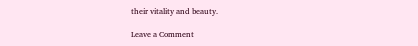their vitality and beauty.

Leave a Comment